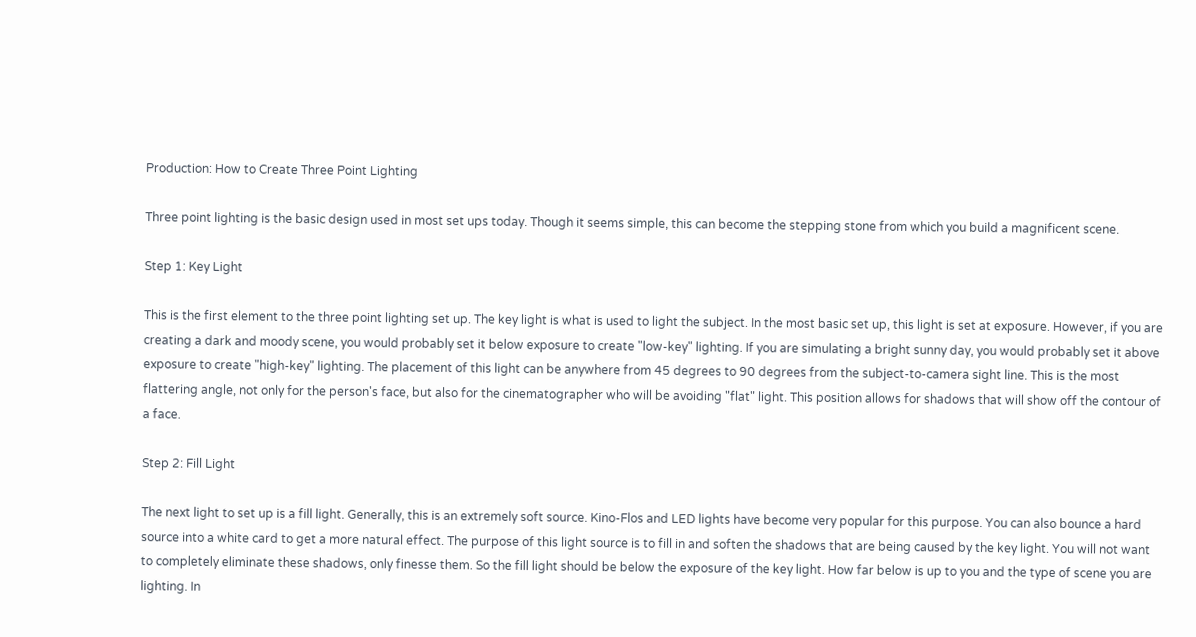Production: How to Create Three Point Lighting

Three point lighting is the basic design used in most set ups today. Though it seems simple, this can become the stepping stone from which you build a magnificent scene.

Step 1: Key Light

This is the first element to the three point lighting set up. The key light is what is used to light the subject. In the most basic set up, this light is set at exposure. However, if you are creating a dark and moody scene, you would probably set it below exposure to create "low-key" lighting. If you are simulating a bright sunny day, you would probably set it above exposure to create "high-key" lighting. The placement of this light can be anywhere from 45 degrees to 90 degrees from the subject-to-camera sight line. This is the most flattering angle, not only for the person's face, but also for the cinematographer who will be avoiding "flat" light. This position allows for shadows that will show off the contour of a face.

Step 2: Fill Light

The next light to set up is a fill light. Generally, this is an extremely soft source. Kino-Flos and LED lights have become very popular for this purpose. You can also bounce a hard source into a white card to get a more natural effect. The purpose of this light source is to fill in and soften the shadows that are being caused by the key light. You will not want to completely eliminate these shadows, only finesse them. So the fill light should be below the exposure of the key light. How far below is up to you and the type of scene you are lighting. In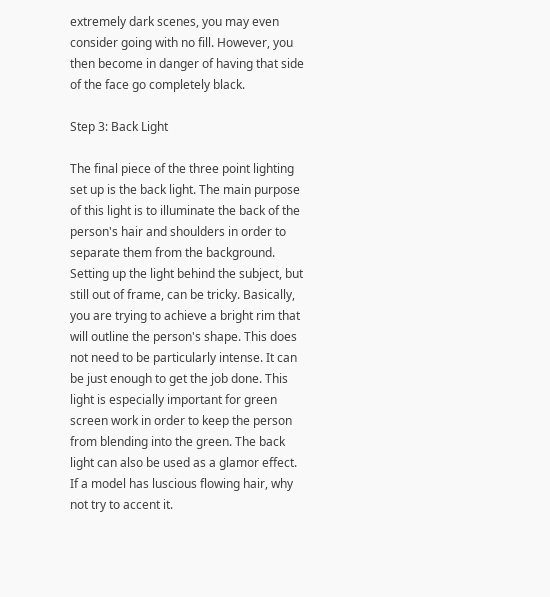extremely dark scenes, you may even consider going with no fill. However, you then become in danger of having that side of the face go completely black.

Step 3: Back Light

The final piece of the three point lighting set up is the back light. The main purpose of this light is to illuminate the back of the person's hair and shoulders in order to separate them from the background. Setting up the light behind the subject, but still out of frame, can be tricky. Basically, you are trying to achieve a bright rim that will outline the person's shape. This does not need to be particularly intense. It can be just enough to get the job done. This light is especially important for green screen work in order to keep the person from blending into the green. The back light can also be used as a glamor effect. If a model has luscious flowing hair, why not try to accent it.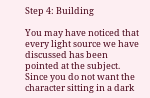Step 4: Building

You may have noticed that every light source we have discussed has been pointed at the subject. Since you do not want the character sitting in a dark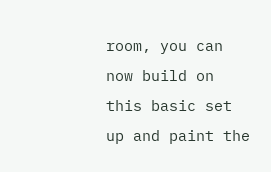room, you can now build on this basic set up and paint the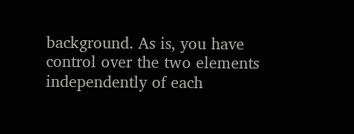background. As is, you have control over the two elements independently of each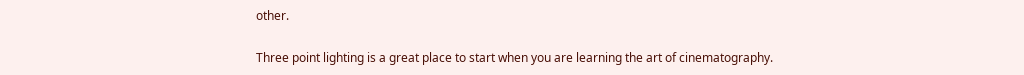other.

Three point lighting is a great place to start when you are learning the art of cinematography.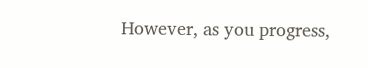However, as you progress,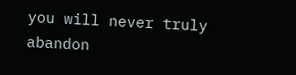you will never truly abandon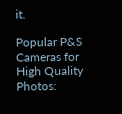it.

Popular P&S Cameras for High Quality Photos: